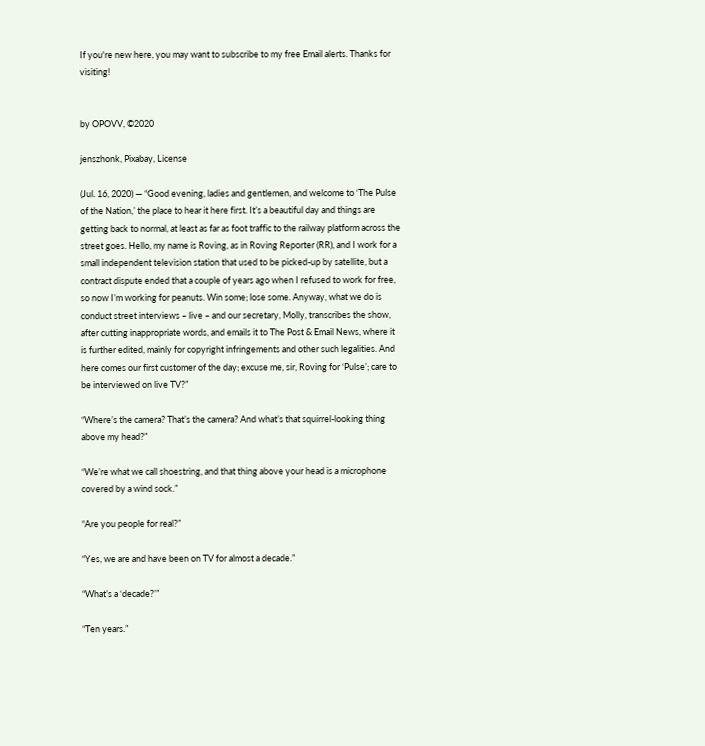If you're new here, you may want to subscribe to my free Email alerts. Thanks for visiting!


by OPOVV, ©2020

jenszhonk, Pixabay, License

(Jul. 16, 2020) — “Good evening, ladies and gentlemen, and welcome to ‘The Pulse of the Nation,’ the place to hear it here first. It’s a beautiful day and things are getting back to normal, at least as far as foot traffic to the railway platform across the street goes. Hello, my name is Roving, as in Roving Reporter (RR), and I work for a small independent television station that used to be picked-up by satellite, but a contract dispute ended that a couple of years ago when I refused to work for free, so now I’m working for peanuts. Win some; lose some. Anyway, what we do is conduct street interviews – live – and our secretary, Molly, transcribes the show, after cutting inappropriate words, and emails it to The Post & Email News, where it is further edited, mainly for copyright infringements and other such legalities. And here comes our first customer of the day; excuse me, sir, Roving for ‘Pulse’; care to be interviewed on live TV?”

“Where’s the camera? That’s the camera? And what’s that squirrel-looking thing above my head?”

“We’re what we call shoestring, and that thing above your head is a microphone covered by a wind sock.”

“Are you people for real?”

“Yes, we are and have been on TV for almost a decade.”

“What’s a ‘decade?’”

“Ten years.”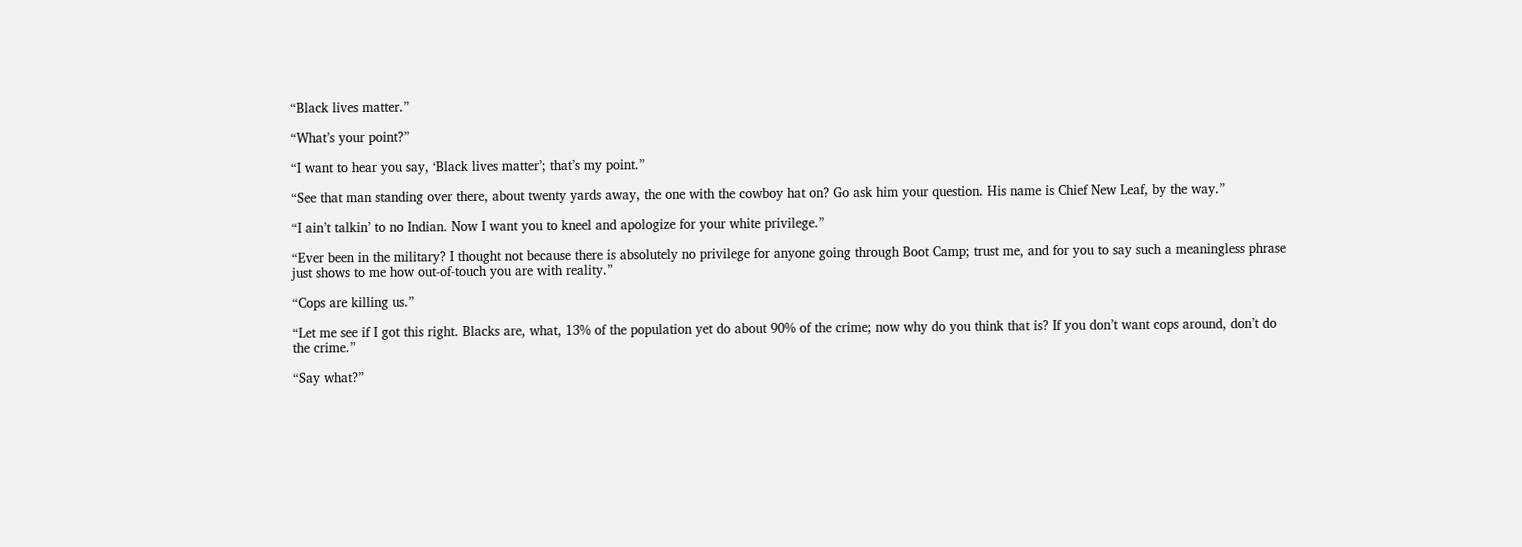“Black lives matter.”

“What’s your point?”

“I want to hear you say, ‘Black lives matter’; that’s my point.”

“See that man standing over there, about twenty yards away, the one with the cowboy hat on? Go ask him your question. His name is Chief New Leaf, by the way.”

“I ain’t talkin’ to no Indian. Now I want you to kneel and apologize for your white privilege.”

“Ever been in the military? I thought not because there is absolutely no privilege for anyone going through Boot Camp; trust me, and for you to say such a meaningless phrase just shows to me how out-of-touch you are with reality.”

“Cops are killing us.”

“Let me see if I got this right. Blacks are, what, 13% of the population yet do about 90% of the crime; now why do you think that is? If you don’t want cops around, don’t do the crime.”

“Say what?”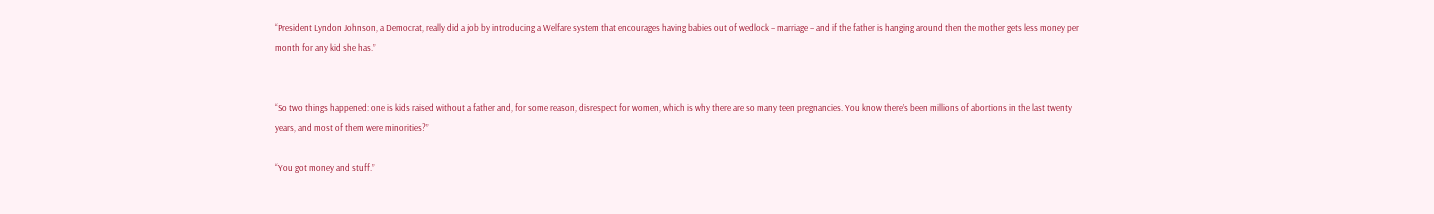“President Lyndon Johnson, a Democrat, really did a job by introducing a Welfare system that encourages having babies out of wedlock – marriage – and if the father is hanging around then the mother gets less money per month for any kid she has.”


“So two things happened: one is kids raised without a father and, for some reason, disrespect for women, which is why there are so many teen pregnancies. You know there’s been millions of abortions in the last twenty years, and most of them were minorities?”

“You got money and stuff.”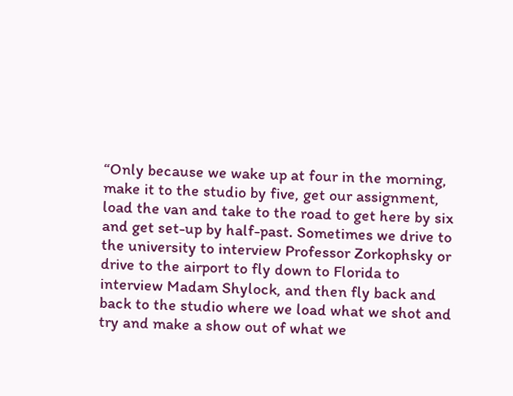“Only because we wake up at four in the morning, make it to the studio by five, get our assignment, load the van and take to the road to get here by six and get set-up by half-past. Sometimes we drive to the university to interview Professor Zorkophsky or drive to the airport to fly down to Florida to interview Madam Shylock, and then fly back and back to the studio where we load what we shot and try and make a show out of what we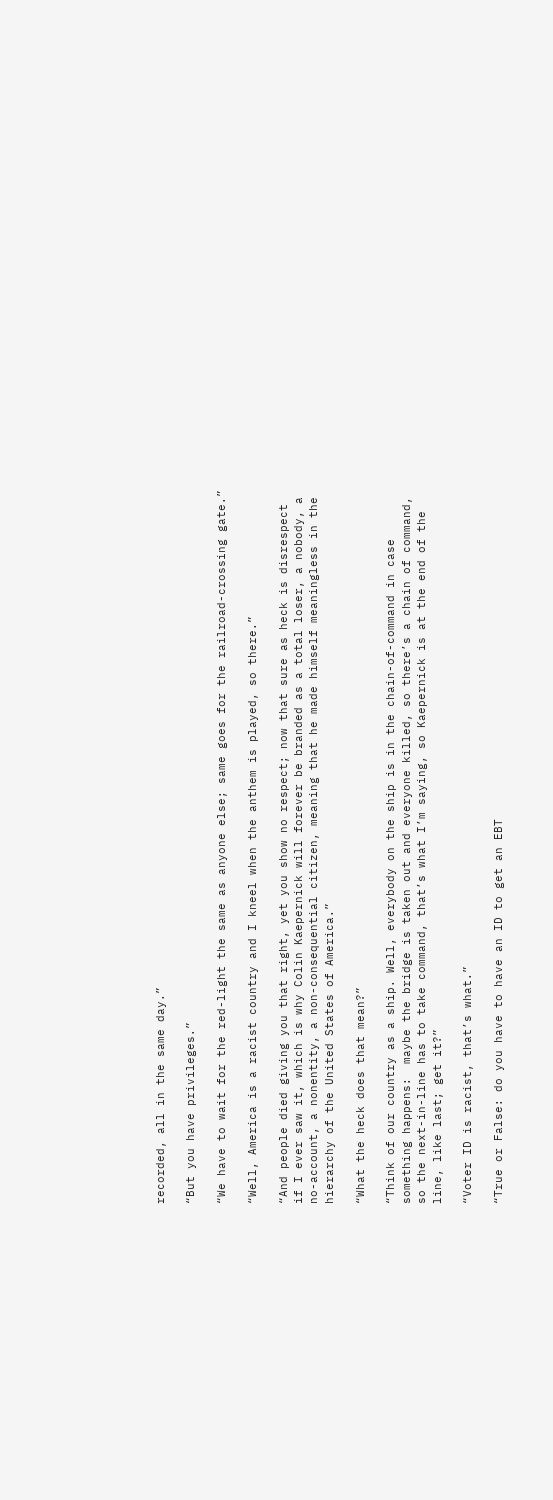recorded, all in the same day.”

“But you have privileges.”

“We have to wait for the red-light the same as anyone else; same goes for the railroad-crossing gate.”

“Well, America is a racist country and I kneel when the anthem is played, so there.”

“And people died giving you that right, yet you show no respect; now that sure as heck is disrespect if I ever saw it, which is why Colin Kaepernick will forever be branded as a total loser, a nobody, a no-account, a nonentity, a non-consequential citizen, meaning that he made himself meaningless in the hierarchy of the United States of America.”

“What the heck does that mean?”

“Think of our country as a ship. Well, everybody on the ship is in the chain-of-command in case something happens:  maybe the bridge is taken out and everyone killed, so there’s a chain of command, so the next-in-line has to take command, that’s what I’m saying, so Kaepernick is at the end of the line, like last; get it?”

“Voter ID is racist, that’s what.”

“True or False: do you have to have an ID to get an EBT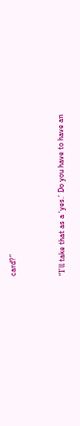card?”


“I’ll take that as a ‘yes.’ Do you have to have an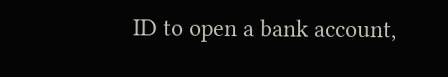ID to open a bank account,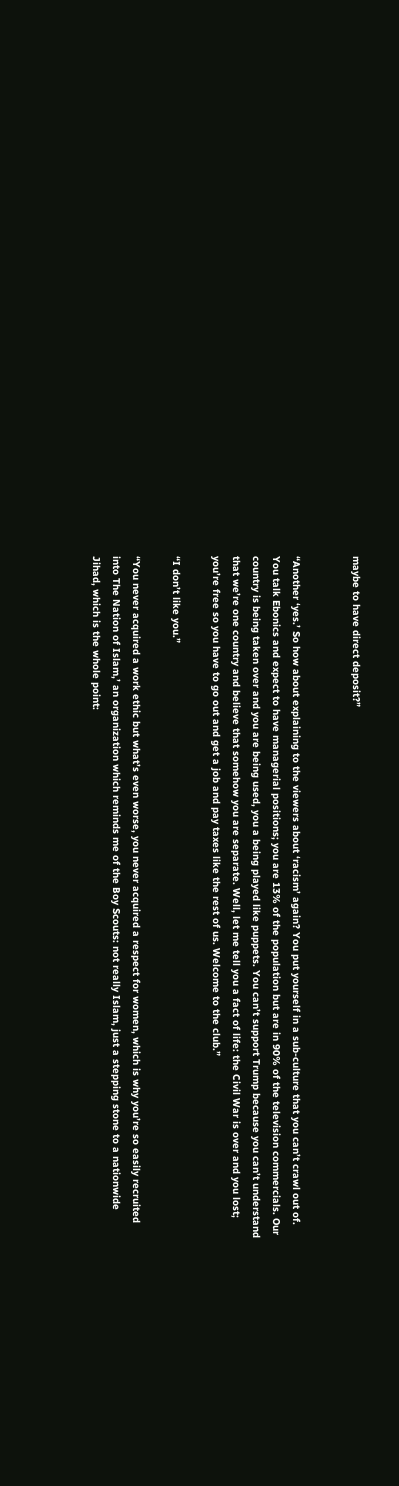maybe to have direct deposit?”


“Another ‘yes.’ So how about explaining to the viewers about ‘racism’ again? You put yourself in a sub-culture that you can’t crawl out of. You talk Ebonics and expect to have managerial positions; you are 13% of the population but are in 90% of the television commercials. Our country is being taken over and you are being used, you a being played like puppets. You can’t support Trump because you can’t understand that we’re one country and believe that somehow you are separate. Well, let me tell you a fact of life: the Civil War is over and you lost; you’re free so you have to go out and get a job and pay taxes like the rest of us. Welcome to the club.”

“I don’t like you.”

“You never acquired a work ethic but what’s even worse, you never acquired a respect for women, which is why you’re so easily recruited into The Nation of Islam,’ an organization which reminds me of the Boy Scouts: not really Islam, just a stepping stone to a nationwide Jihad, which is the whole point: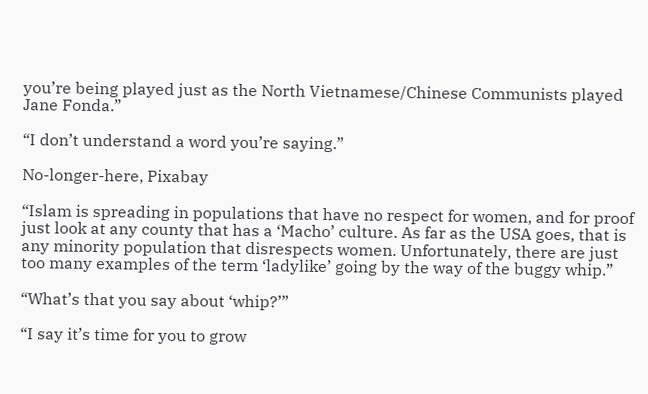you’re being played just as the North Vietnamese/Chinese Communists played Jane Fonda.”

“I don’t understand a word you’re saying.”

No-longer-here, Pixabay

“Islam is spreading in populations that have no respect for women, and for proof just look at any county that has a ‘Macho’ culture. As far as the USA goes, that is any minority population that disrespects women. Unfortunately, there are just too many examples of the term ‘ladylike’ going by the way of the buggy whip.”

“What’s that you say about ‘whip?’”

“I say it’s time for you to grow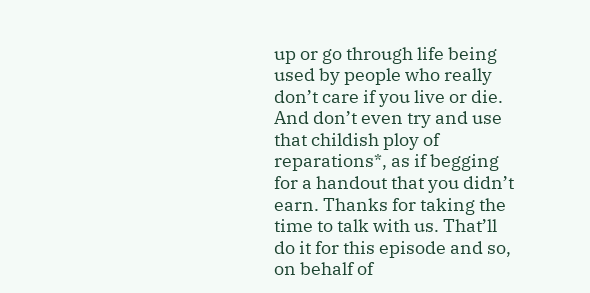up or go through life being used by people who really don’t care if you live or die. And don’t even try and use that childish ploy of reparations*, as if begging for a handout that you didn’t earn. Thanks for taking the time to talk with us. That’ll do it for this episode and so, on behalf of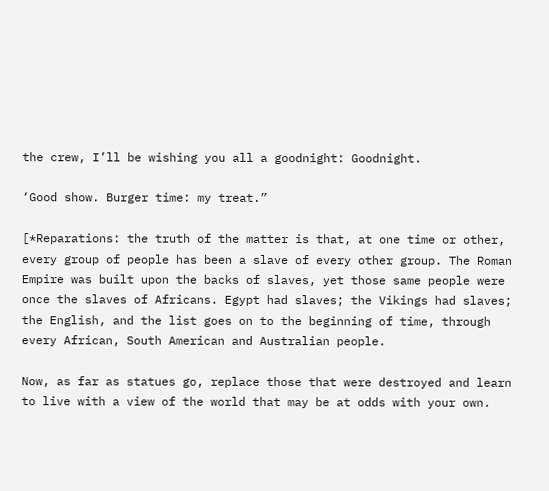the crew, I’ll be wishing you all a goodnight: Goodnight.

‘Good show. Burger time: my treat.”

[*Reparations: the truth of the matter is that, at one time or other, every group of people has been a slave of every other group. The Roman Empire was built upon the backs of slaves, yet those same people were once the slaves of Africans. Egypt had slaves; the Vikings had slaves; the English, and the list goes on to the beginning of time, through every African, South American and Australian people.

Now, as far as statues go, replace those that were destroyed and learn to live with a view of the world that may be at odds with your own.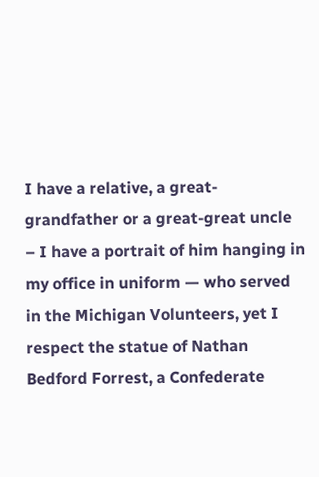I have a relative, a great-grandfather or a great-great uncle – I have a portrait of him hanging in my office in uniform — who served in the Michigan Volunteers, yet I respect the statue of Nathan Bedford Forrest, a Confederate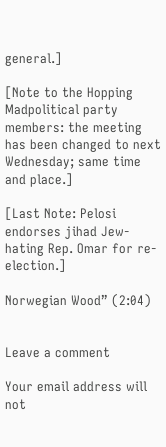general.]

[Note to the Hopping Madpolitical party members: the meeting has been changed to next Wednesday; same time and place.]

[Last Note: Pelosi endorses jihad Jew-hating Rep. Omar for re-election.]

Norwegian Wood” (2:04)


Leave a comment

Your email address will not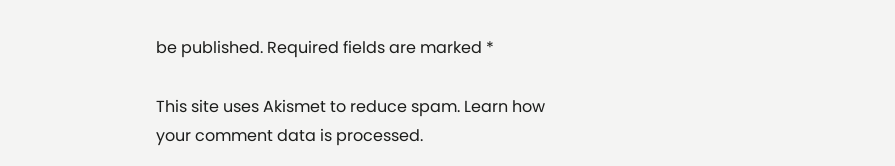be published. Required fields are marked *

This site uses Akismet to reduce spam. Learn how your comment data is processed.